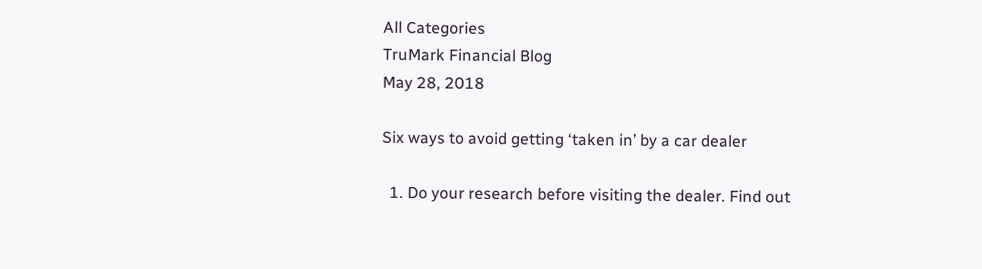All Categories
TruMark Financial Blog
May 28, 2018

Six ways to avoid getting ‘taken in’ by a car dealer

  1. Do your research before visiting the dealer. Find out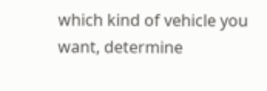which kind of vehicle you want, determine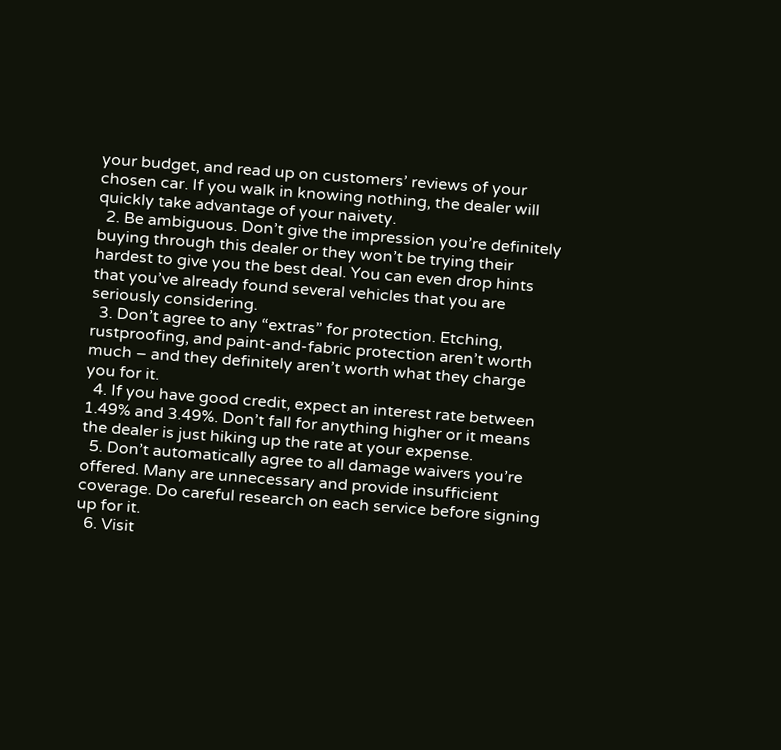your budget, and read up on customers’ reviews of your chosen car. If you walk in knowing nothing, the dealer will quickly take advantage of your naivety.
  2. Be ambiguous. Don’t give the impression you’re definitely buying through this dealer or they won’t be trying their hardest to give you the best deal. You can even drop hints that you’ve already found several vehicles that you are seriously considering.
  3. Don’t agree to any “extras” for protection. Etching, rustproofing, and paint-and-fabric protection aren’t worth much – and they definitely aren’t worth what they charge you for it.
  4. If you have good credit, expect an interest rate between 1.49% and 3.49%. Don’t fall for anything higher or it means the dealer is just hiking up the rate at your expense.
  5. Don’t automatically agree to all damage waivers you’re offered. Many are unnecessary and provide insufficient coverage. Do careful research on each service before signing up for it.
  6. Visit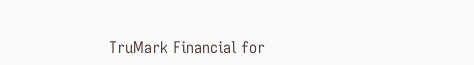TruMark Financial for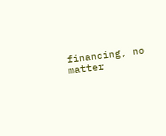financing, no matter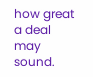how great a deal may sound.